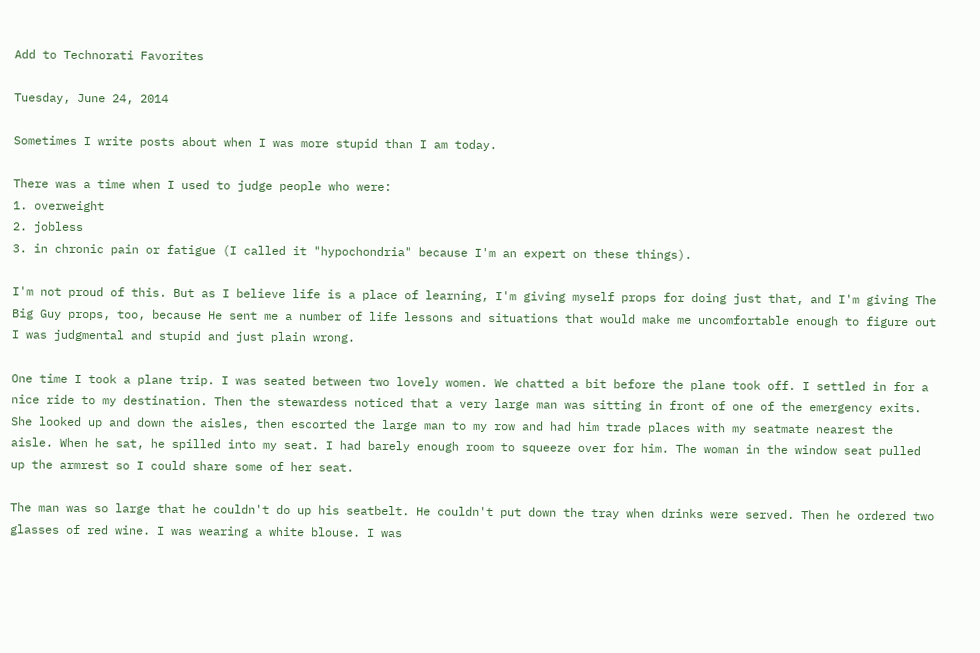Add to Technorati Favorites

Tuesday, June 24, 2014

Sometimes I write posts about when I was more stupid than I am today.

There was a time when I used to judge people who were:
1. overweight
2. jobless
3. in chronic pain or fatigue (I called it "hypochondria" because I'm an expert on these things).

I'm not proud of this. But as I believe life is a place of learning, I'm giving myself props for doing just that, and I'm giving The Big Guy props, too, because He sent me a number of life lessons and situations that would make me uncomfortable enough to figure out I was judgmental and stupid and just plain wrong.

One time I took a plane trip. I was seated between two lovely women. We chatted a bit before the plane took off. I settled in for a nice ride to my destination. Then the stewardess noticed that a very large man was sitting in front of one of the emergency exits. She looked up and down the aisles, then escorted the large man to my row and had him trade places with my seatmate nearest the aisle. When he sat, he spilled into my seat. I had barely enough room to squeeze over for him. The woman in the window seat pulled up the armrest so I could share some of her seat.

The man was so large that he couldn't do up his seatbelt. He couldn't put down the tray when drinks were served. Then he ordered two glasses of red wine. I was wearing a white blouse. I was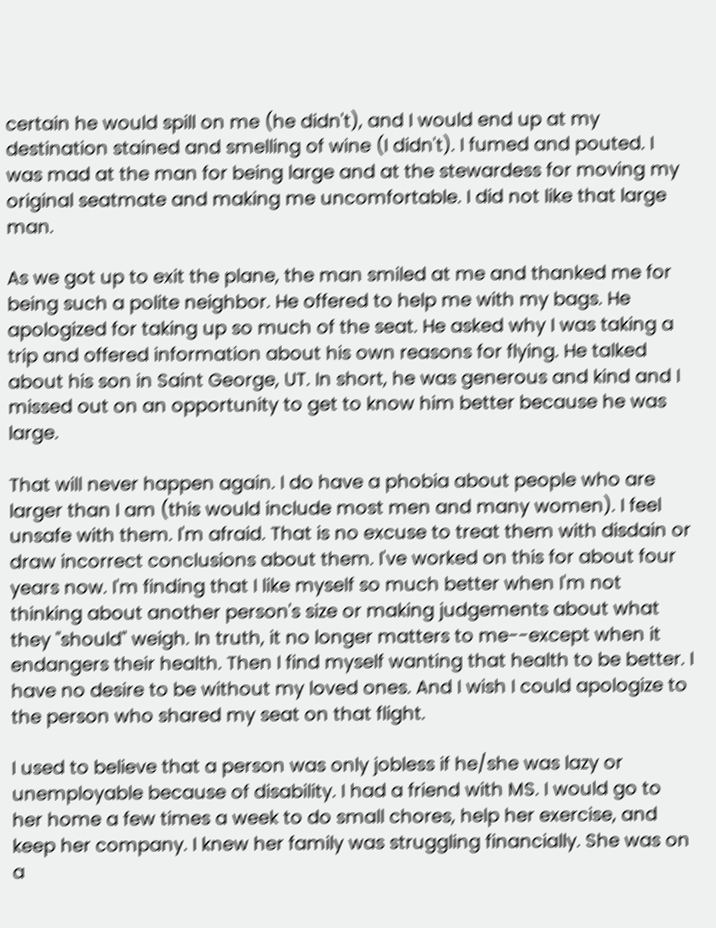certain he would spill on me (he didn't), and I would end up at my destination stained and smelling of wine (I didn't). I fumed and pouted. I was mad at the man for being large and at the stewardess for moving my original seatmate and making me uncomfortable. I did not like that large man.

As we got up to exit the plane, the man smiled at me and thanked me for being such a polite neighbor. He offered to help me with my bags. He apologized for taking up so much of the seat. He asked why I was taking a trip and offered information about his own reasons for flying. He talked about his son in Saint George, UT. In short, he was generous and kind and I missed out on an opportunity to get to know him better because he was large.

That will never happen again. I do have a phobia about people who are larger than I am (this would include most men and many women). I feel unsafe with them. I'm afraid. That is no excuse to treat them with disdain or draw incorrect conclusions about them. I've worked on this for about four years now. I'm finding that I like myself so much better when I'm not thinking about another person's size or making judgements about what they "should" weigh. In truth, it no longer matters to me--except when it endangers their health. Then I find myself wanting that health to be better. I have no desire to be without my loved ones. And I wish I could apologize to the person who shared my seat on that flight.

I used to believe that a person was only jobless if he/she was lazy or unemployable because of disability. I had a friend with MS. I would go to her home a few times a week to do small chores, help her exercise, and keep her company. I knew her family was struggling financially. She was on a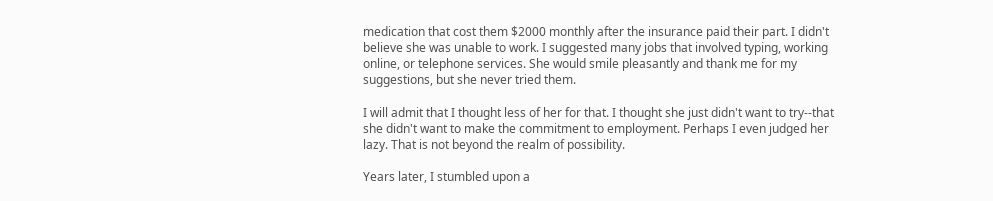medication that cost them $2000 monthly after the insurance paid their part. I didn't believe she was unable to work. I suggested many jobs that involved typing, working online, or telephone services. She would smile pleasantly and thank me for my suggestions, but she never tried them.

I will admit that I thought less of her for that. I thought she just didn't want to try--that she didn't want to make the commitment to employment. Perhaps I even judged her lazy. That is not beyond the realm of possibility.

Years later, I stumbled upon a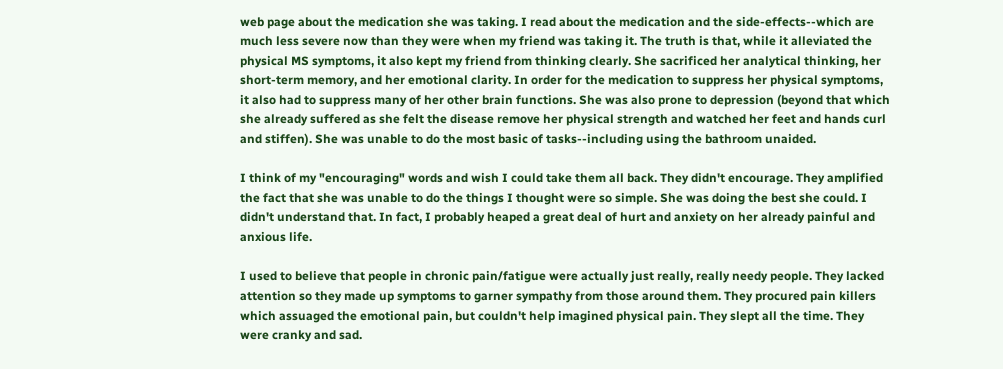web page about the medication she was taking. I read about the medication and the side-effects--which are much less severe now than they were when my friend was taking it. The truth is that, while it alleviated the physical MS symptoms, it also kept my friend from thinking clearly. She sacrificed her analytical thinking, her short-term memory, and her emotional clarity. In order for the medication to suppress her physical symptoms, it also had to suppress many of her other brain functions. She was also prone to depression (beyond that which she already suffered as she felt the disease remove her physical strength and watched her feet and hands curl and stiffen). She was unable to do the most basic of tasks--including using the bathroom unaided.

I think of my "encouraging" words and wish I could take them all back. They didn't encourage. They amplified the fact that she was unable to do the things I thought were so simple. She was doing the best she could. I didn't understand that. In fact, I probably heaped a great deal of hurt and anxiety on her already painful and anxious life.

I used to believe that people in chronic pain/fatigue were actually just really, really needy people. They lacked attention so they made up symptoms to garner sympathy from those around them. They procured pain killers which assuaged the emotional pain, but couldn't help imagined physical pain. They slept all the time. They were cranky and sad.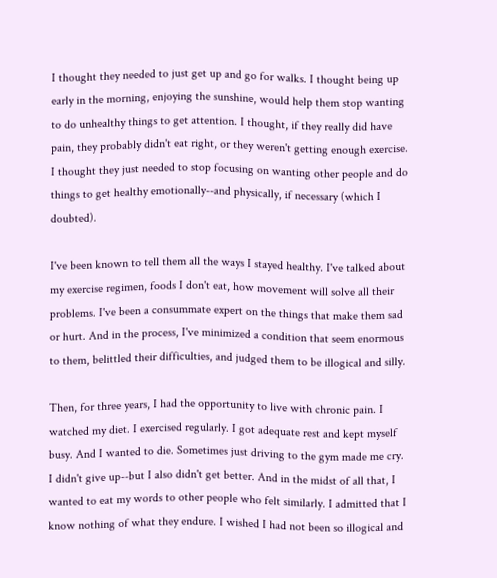I thought they needed to just get up and go for walks. I thought being up early in the morning, enjoying the sunshine, would help them stop wanting to do unhealthy things to get attention. I thought, if they really did have pain, they probably didn't eat right, or they weren't getting enough exercise. I thought they just needed to stop focusing on wanting other people and do things to get healthy emotionally--and physically, if necessary (which I doubted).

I've been known to tell them all the ways I stayed healthy. I've talked about my exercise regimen, foods I don't eat, how movement will solve all their problems. I've been a consummate expert on the things that make them sad or hurt. And in the process, I've minimized a condition that seem enormous to them, belittled their difficulties, and judged them to be illogical and silly.

Then, for three years, I had the opportunity to live with chronic pain. I watched my diet. I exercised regularly. I got adequate rest and kept myself busy. And I wanted to die. Sometimes just driving to the gym made me cry. I didn't give up--but I also didn't get better. And in the midst of all that, I wanted to eat my words to other people who felt similarly. I admitted that I know nothing of what they endure. I wished I had not been so illogical and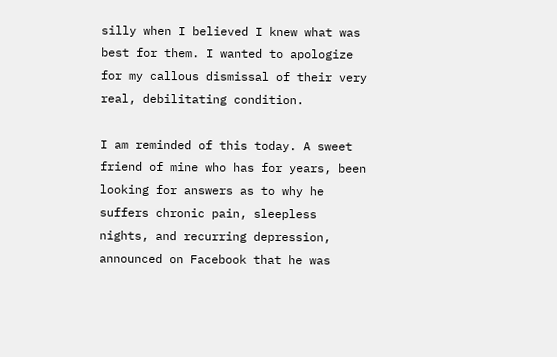silly when I believed I knew what was best for them. I wanted to apologize for my callous dismissal of their very real, debilitating condition.

I am reminded of this today. A sweet friend of mine who has for years, been looking for answers as to why he suffers chronic pain, sleepless nights, and recurring depression, announced on Facebook that he was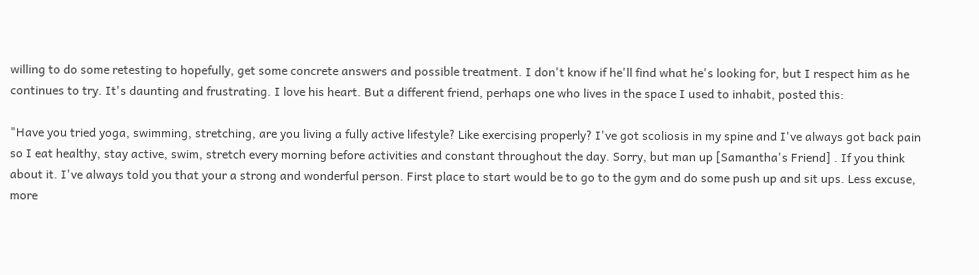willing to do some retesting to hopefully, get some concrete answers and possible treatment. I don't know if he'll find what he's looking for, but I respect him as he continues to try. It's daunting and frustrating. I love his heart. But a different friend, perhaps one who lives in the space I used to inhabit, posted this:

"Have you tried yoga, swimming, stretching, are you living a fully active lifestyle? Like exercising properly? I've got scoliosis in my spine and I've always got back pain so I eat healthy, stay active, swim, stretch every morning before activities and constant throughout the day. Sorry, but man up [Samantha's Friend] . If you think about it. I've always told you that your a strong and wonderful person. First place to start would be to go to the gym and do some push up and sit ups. Less excuse, more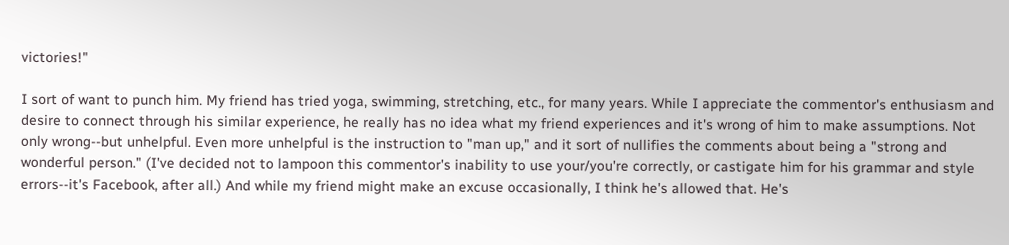victories!"

I sort of want to punch him. My friend has tried yoga, swimming, stretching, etc., for many years. While I appreciate the commentor's enthusiasm and desire to connect through his similar experience, he really has no idea what my friend experiences and it's wrong of him to make assumptions. Not only wrong--but unhelpful. Even more unhelpful is the instruction to "man up," and it sort of nullifies the comments about being a "strong and wonderful person." (I've decided not to lampoon this commentor's inability to use your/you're correctly, or castigate him for his grammar and style errors--it's Facebook, after all.) And while my friend might make an excuse occasionally, I think he's allowed that. He's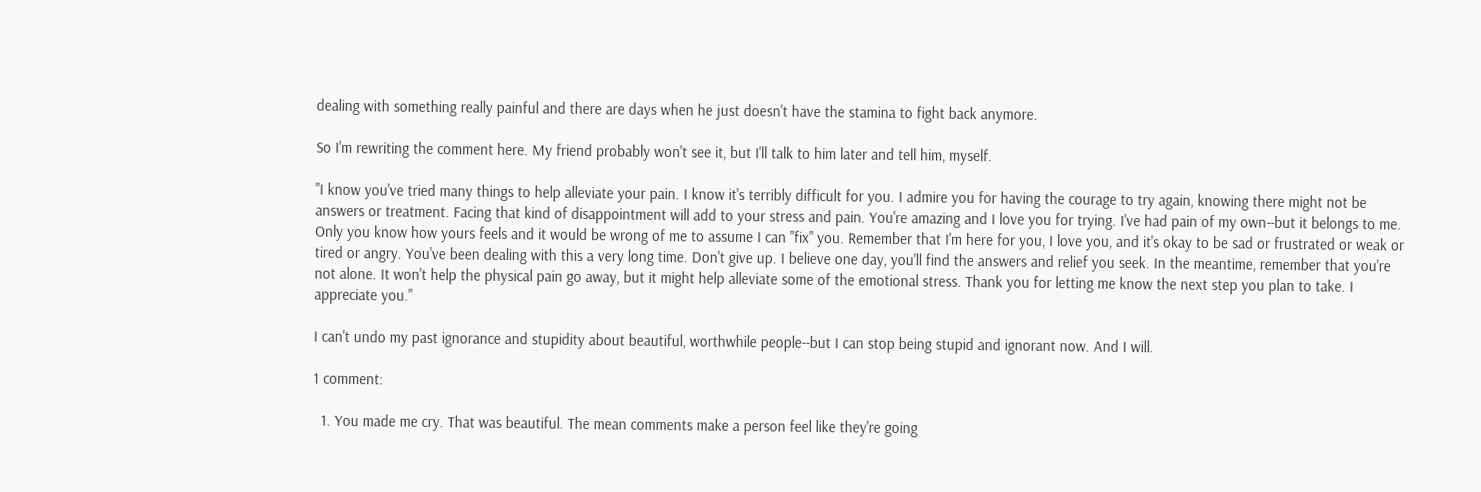dealing with something really painful and there are days when he just doesn't have the stamina to fight back anymore.

So I'm rewriting the comment here. My friend probably won't see it, but I'll talk to him later and tell him, myself.

"I know you've tried many things to help alleviate your pain. I know it's terribly difficult for you. I admire you for having the courage to try again, knowing there might not be answers or treatment. Facing that kind of disappointment will add to your stress and pain. You're amazing and I love you for trying. I've had pain of my own--but it belongs to me. Only you know how yours feels and it would be wrong of me to assume I can "fix" you. Remember that I'm here for you, I love you, and it's okay to be sad or frustrated or weak or tired or angry. You've been dealing with this a very long time. Don't give up. I believe one day, you'll find the answers and relief you seek. In the meantime, remember that you're not alone. It won't help the physical pain go away, but it might help alleviate some of the emotional stress. Thank you for letting me know the next step you plan to take. I appreciate you."

I can't undo my past ignorance and stupidity about beautiful, worthwhile people--but I can stop being stupid and ignorant now. And I will.

1 comment:

  1. You made me cry. That was beautiful. The mean comments make a person feel like they're going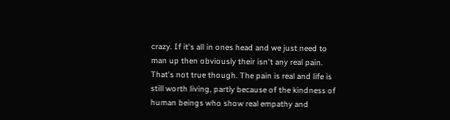crazy. If it's all in ones head and we just need to man up then obviously their isn't any real pain. That's not true though. The pain is real and life is still worth living, partly because of the kindness of human beings who show real empathy and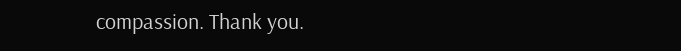compassion. Thank you.